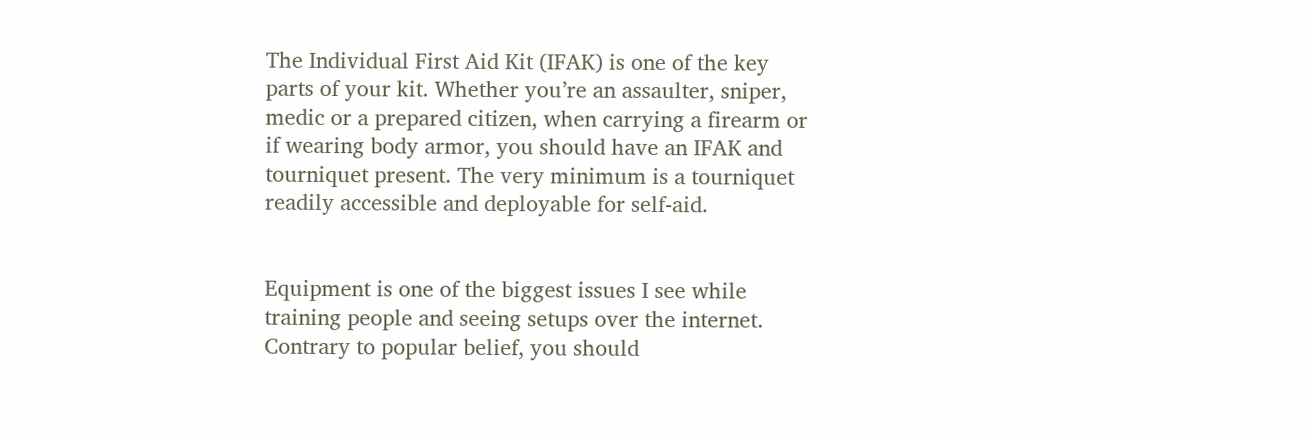The Individual First Aid Kit (IFAK) is one of the key parts of your kit. Whether you’re an assaulter, sniper, medic or a prepared citizen, when carrying a firearm or if wearing body armor, you should have an IFAK and tourniquet present. The very minimum is a tourniquet readily accessible and deployable for self-aid.


Equipment is one of the biggest issues I see while training people and seeing setups over the internet. Contrary to popular belief, you should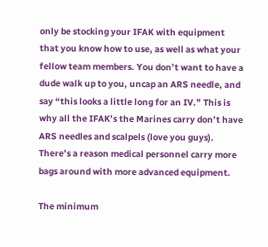only be stocking your IFAK with equipment that you know how to use, as well as what your fellow team members. You don’t want to have a dude walk up to you, uncap an ARS needle, and say “this looks a little long for an IV.” This is why all the IFAK’s the Marines carry don’t have ARS needles and scalpels (love you guys). There’s a reason medical personnel carry more bags around with more advanced equipment.

The minimum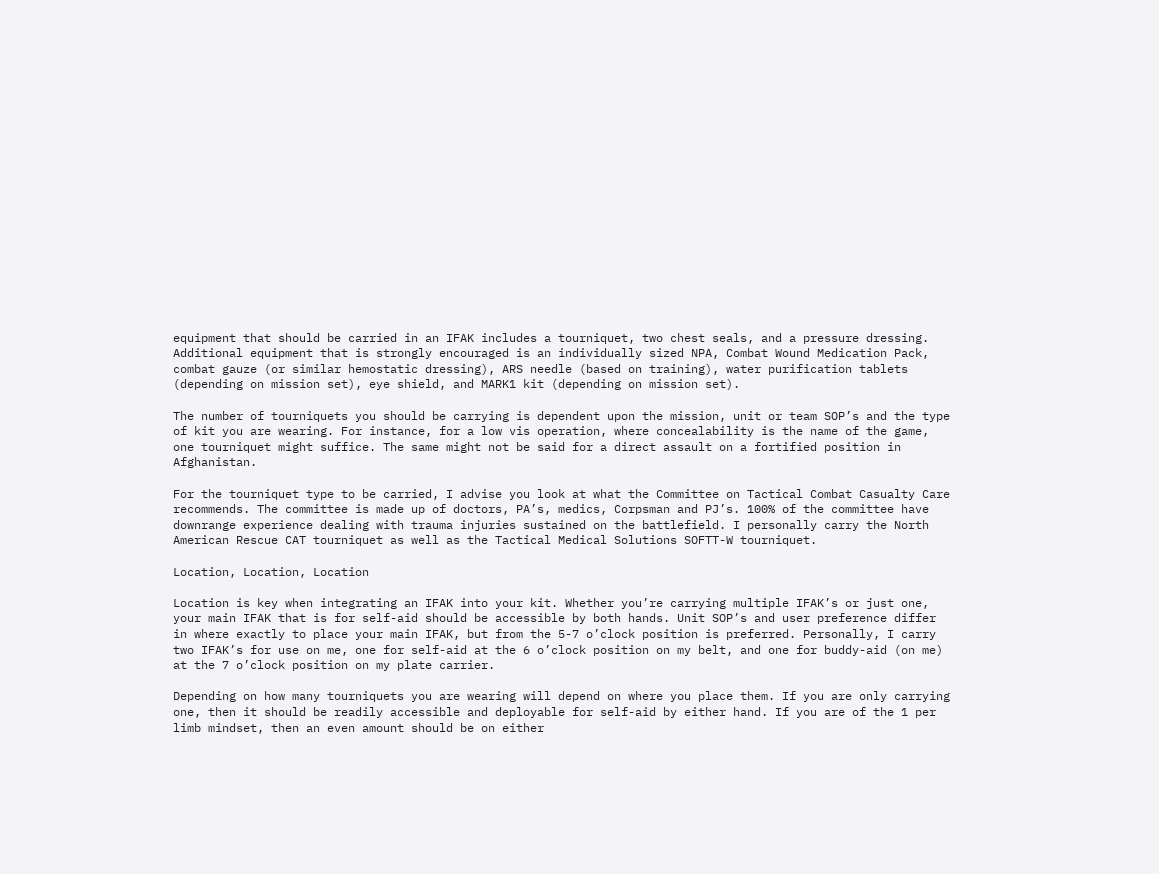equipment that should be carried in an IFAK includes a tourniquet, two chest seals, and a pressure dressing. Additional equipment that is strongly encouraged is an individually sized NPA, Combat Wound Medication Pack, combat gauze (or similar hemostatic dressing), ARS needle (based on training), water purification tablets (depending on mission set), eye shield, and MARK1 kit (depending on mission set).

The number of tourniquets you should be carrying is dependent upon the mission, unit or team SOP’s and the type of kit you are wearing. For instance, for a low vis operation, where concealability is the name of the game, one tourniquet might suffice. The same might not be said for a direct assault on a fortified position in Afghanistan.

For the tourniquet type to be carried, I advise you look at what the Committee on Tactical Combat Casualty Care recommends. The committee is made up of doctors, PA’s, medics, Corpsman and PJ’s. 100% of the committee have downrange experience dealing with trauma injuries sustained on the battlefield. I personally carry the North American Rescue CAT tourniquet as well as the Tactical Medical Solutions SOFTT-W tourniquet.

Location, Location, Location

Location is key when integrating an IFAK into your kit. Whether you’re carrying multiple IFAK’s or just one, your main IFAK that is for self-aid should be accessible by both hands. Unit SOP’s and user preference differ in where exactly to place your main IFAK, but from the 5-7 o’clock position is preferred. Personally, I carry two IFAK’s for use on me, one for self-aid at the 6 o’clock position on my belt, and one for buddy-aid (on me) at the 7 o’clock position on my plate carrier.

Depending on how many tourniquets you are wearing will depend on where you place them. If you are only carrying one, then it should be readily accessible and deployable for self-aid by either hand. If you are of the 1 per limb mindset, then an even amount should be on either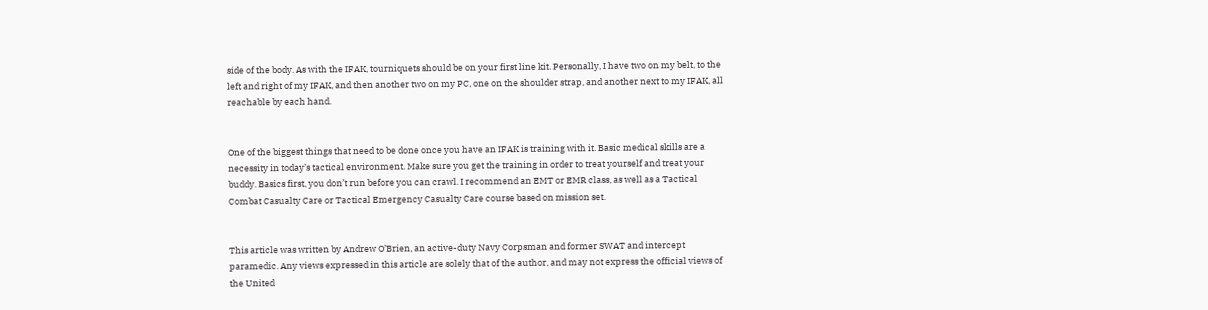side of the body. As with the IFAK, tourniquets should be on your first line kit. Personally, I have two on my belt, to the left and right of my IFAK, and then another two on my PC, one on the shoulder strap, and another next to my IFAK, all reachable by each hand.


One of the biggest things that need to be done once you have an IFAK is training with it. Basic medical skills are a necessity in today’s tactical environment. Make sure you get the training in order to treat yourself and treat your buddy. Basics first, you don’t run before you can crawl. I recommend an EMT or EMR class, as well as a Tactical Combat Casualty Care or Tactical Emergency Casualty Care course based on mission set.


This article was written by Andrew O’Brien, an active-duty Navy Corpsman and former SWAT and intercept paramedic. Any views expressed in this article are solely that of the author, and may not express the official views of the United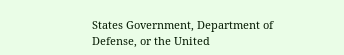States Government, Department of Defense, or the United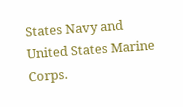States Navy and United States Marine Corps.